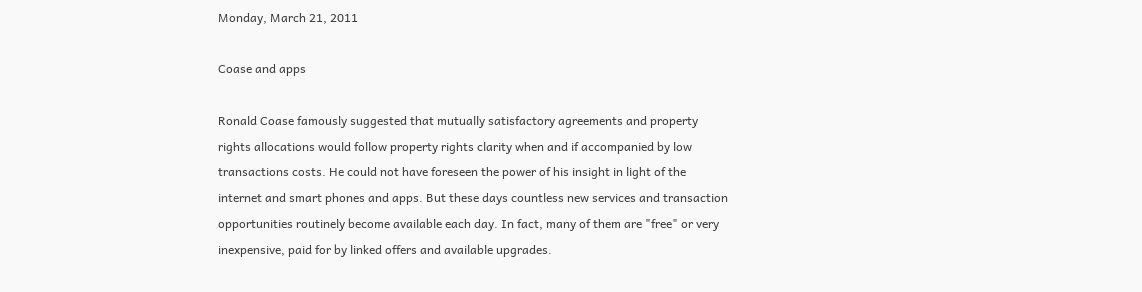Monday, March 21, 2011

Coase and apps

Ronald Coase famously suggested that mutually satisfactory agreements and property rights allocations would follow property rights clarity when and if accompanied by low transactions costs. He could not have foreseen the power of his insight in light of the internet and smart phones and apps. But these days countless new services and transaction opportunities routinely become available each day. In fact, many of them are "free" or very inexpensive, paid for by linked offers and available upgrades.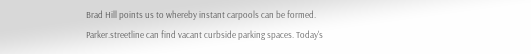Brad Hill points us to whereby instant carpools can be formed. Parker.streetline can find vacant curbside parking spaces. Today's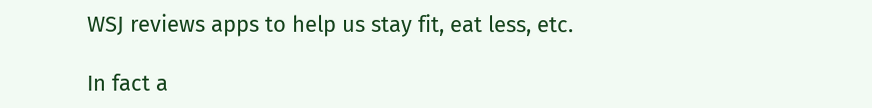WSJ reviews apps to help us stay fit, eat less, etc.

In fact a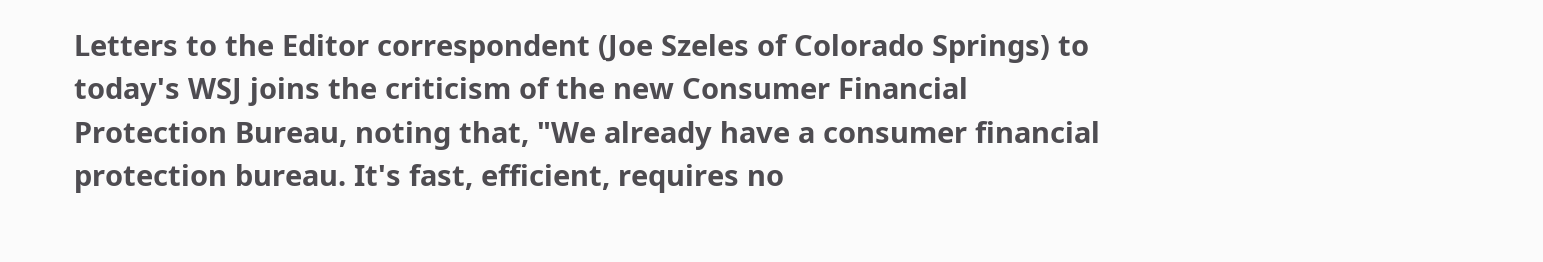Letters to the Editor correspondent (Joe Szeles of Colorado Springs) to today's WSJ joins the criticism of the new Consumer Financial Protection Bureau, noting that, "We already have a consumer financial protection bureau. It's fast, efficient, requires no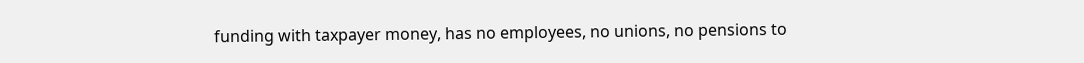funding with taxpayer money, has no employees, no unions, no pensions to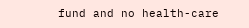fund and no health-care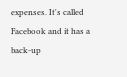expenses. It's called Facebook and it has a back-up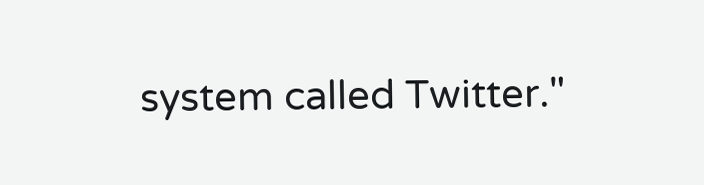system called Twitter."